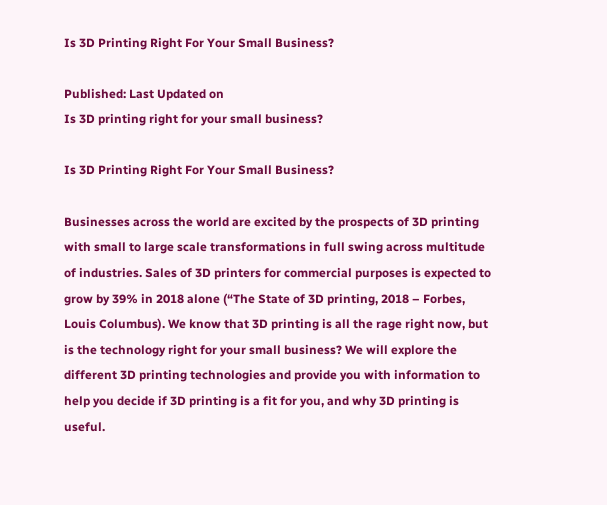Is 3D Printing Right For Your Small Business?

Published: Last Updated on
Is 3D printing right for your small business?

Is 3D Printing Right For Your Small Business?

Businesses across the world are excited by the prospects of 3D printing with small to large scale transformations in full swing across multitude of industries. Sales of 3D printers for commercial purposes is expected to grow by 39% in 2018 alone (“The State of 3D printing, 2018 – Forbes, Louis Columbus). We know that 3D printing is all the rage right now, but is the technology right for your small business? We will explore the different 3D printing technologies and provide you with information to help you decide if 3D printing is a fit for you, and why 3D printing is useful.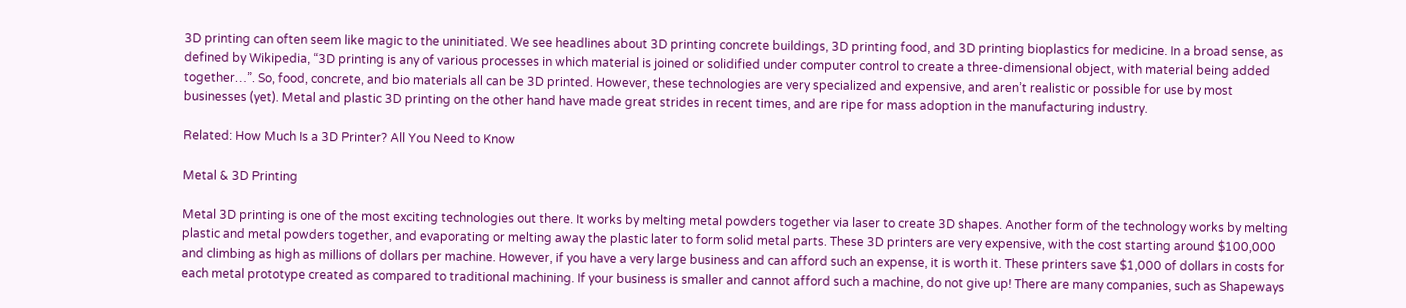3D printing can often seem like magic to the uninitiated. We see headlines about 3D printing concrete buildings, 3D printing food, and 3D printing bioplastics for medicine. In a broad sense, as defined by Wikipedia, “3D printing is any of various processes in which material is joined or solidified under computer control to create a three-dimensional object, with material being added together…”. So, food, concrete, and bio materials all can be 3D printed. However, these technologies are very specialized and expensive, and aren’t realistic or possible for use by most businesses (yet). Metal and plastic 3D printing on the other hand have made great strides in recent times, and are ripe for mass adoption in the manufacturing industry.

Related: How Much Is a 3D Printer? All You Need to Know

Metal & 3D Printing

Metal 3D printing is one of the most exciting technologies out there. It works by melting metal powders together via laser to create 3D shapes. Another form of the technology works by melting plastic and metal powders together, and evaporating or melting away the plastic later to form solid metal parts. These 3D printers are very expensive, with the cost starting around $100,000 and climbing as high as millions of dollars per machine. However, if you have a very large business and can afford such an expense, it is worth it. These printers save $1,000 of dollars in costs for each metal prototype created as compared to traditional machining. If your business is smaller and cannot afford such a machine, do not give up! There are many companies, such as Shapeways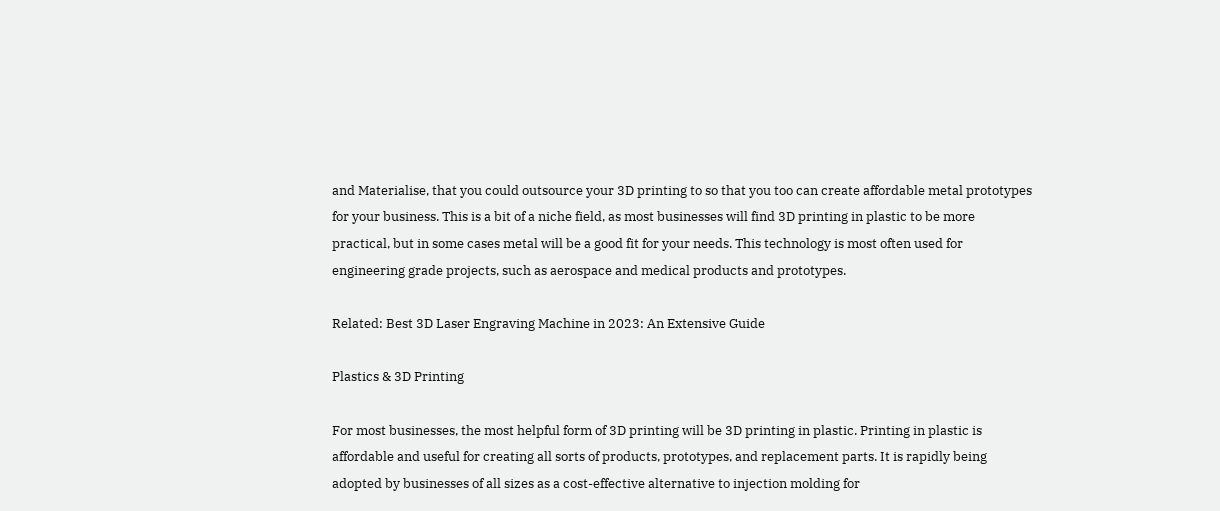and Materialise, that you could outsource your 3D printing to so that you too can create affordable metal prototypes for your business. This is a bit of a niche field, as most businesses will find 3D printing in plastic to be more practical, but in some cases metal will be a good fit for your needs. This technology is most often used for engineering grade projects, such as aerospace and medical products and prototypes.

Related: Best 3D Laser Engraving Machine in 2023: An Extensive Guide

Plastics & 3D Printing

For most businesses, the most helpful form of 3D printing will be 3D printing in plastic. Printing in plastic is affordable and useful for creating all sorts of products, prototypes, and replacement parts. It is rapidly being adopted by businesses of all sizes as a cost-effective alternative to injection molding for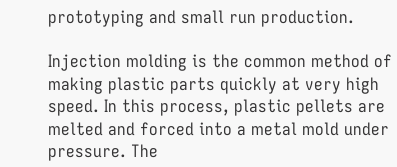prototyping and small run production.

Injection molding is the common method of making plastic parts quickly at very high speed. In this process, plastic pellets are melted and forced into a metal mold under pressure. The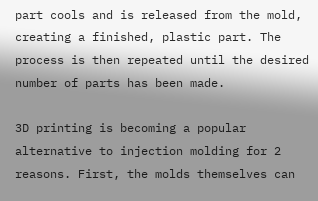part cools and is released from the mold, creating a finished, plastic part. The process is then repeated until the desired number of parts has been made.

3D printing is becoming a popular alternative to injection molding for 2 reasons. First, the molds themselves can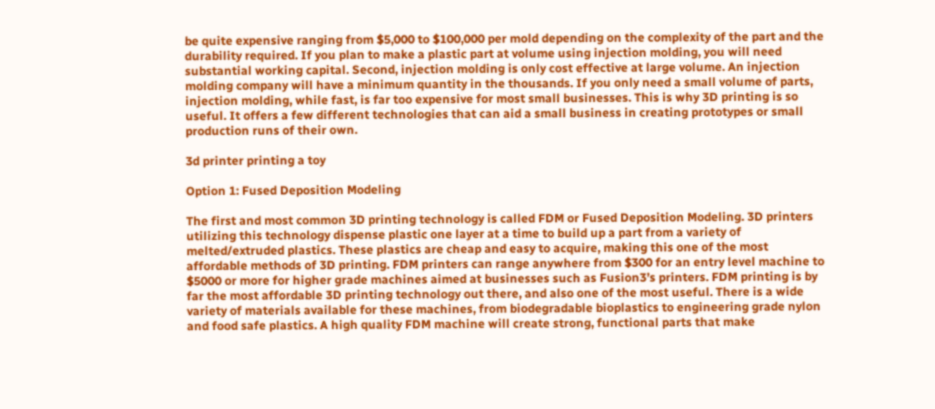be quite expensive ranging from $5,000 to $100,000 per mold depending on the complexity of the part and the durability required. If you plan to make a plastic part at volume using injection molding, you will need substantial working capital. Second, injection molding is only cost effective at large volume. An injection molding company will have a minimum quantity in the thousands. If you only need a small volume of parts, injection molding, while fast, is far too expensive for most small businesses. This is why 3D printing is so useful. It offers a few different technologies that can aid a small business in creating prototypes or small production runs of their own.

3d printer printing a toy

Option 1: Fused Deposition Modeling

The first and most common 3D printing technology is called FDM or Fused Deposition Modeling. 3D printers utilizing this technology dispense plastic one layer at a time to build up a part from a variety of melted/extruded plastics. These plastics are cheap and easy to acquire, making this one of the most affordable methods of 3D printing. FDM printers can range anywhere from $300 for an entry level machine to $5000 or more for higher grade machines aimed at businesses such as Fusion3’s printers. FDM printing is by far the most affordable 3D printing technology out there, and also one of the most useful. There is a wide variety of materials available for these machines, from biodegradable bioplastics to engineering grade nylon and food safe plastics. A high quality FDM machine will create strong, functional parts that make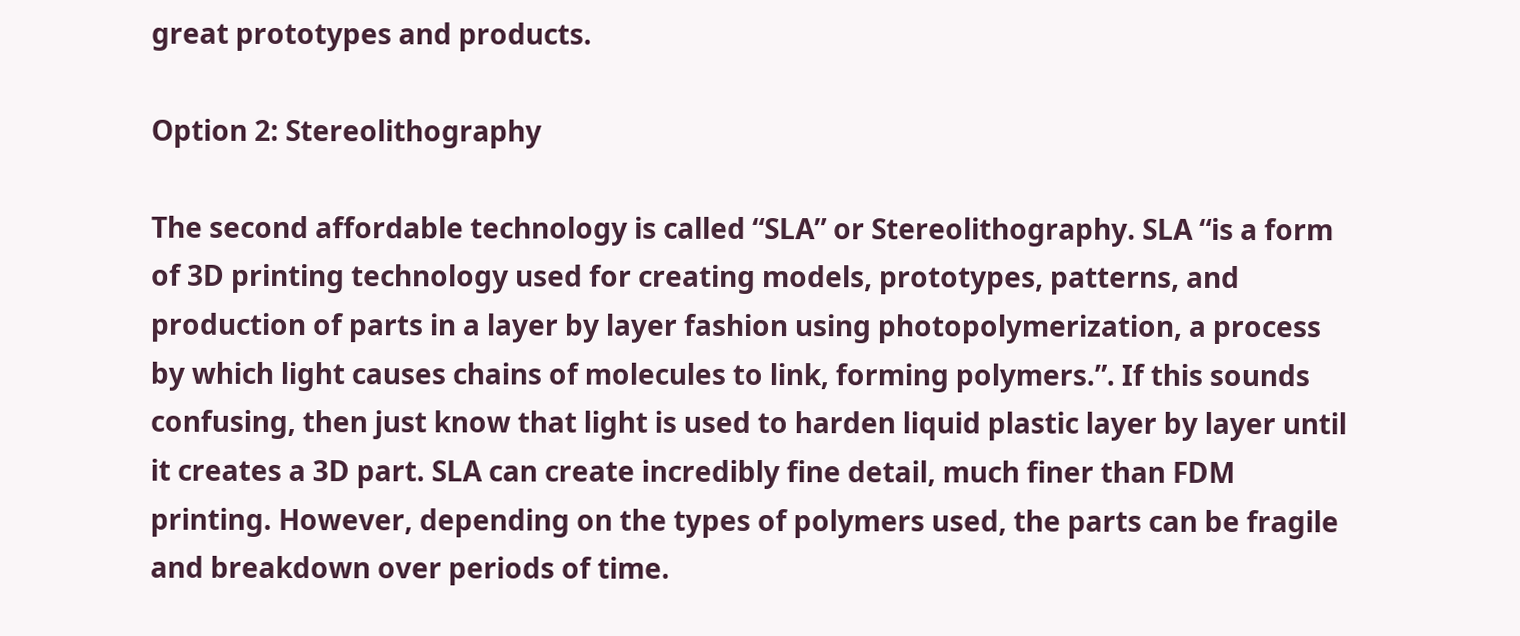great prototypes and products.

Option 2: Stereolithography

The second affordable technology is called “SLA” or Stereolithography. SLA “is a form of 3D printing technology used for creating models, prototypes, patterns, and production of parts in a layer by layer fashion using photopolymerization, a process by which light causes chains of molecules to link, forming polymers.”. If this sounds confusing, then just know that light is used to harden liquid plastic layer by layer until it creates a 3D part. SLA can create incredibly fine detail, much finer than FDM printing. However, depending on the types of polymers used, the parts can be fragile and breakdown over periods of time.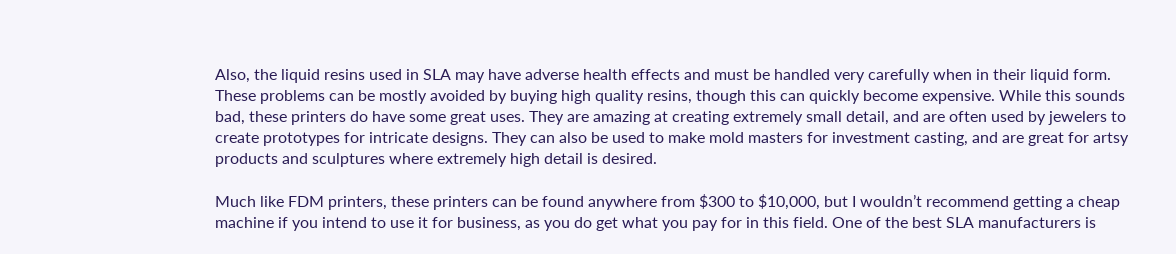Also, the liquid resins used in SLA may have adverse health effects and must be handled very carefully when in their liquid form. These problems can be mostly avoided by buying high quality resins, though this can quickly become expensive. While this sounds bad, these printers do have some great uses. They are amazing at creating extremely small detail, and are often used by jewelers to create prototypes for intricate designs. They can also be used to make mold masters for investment casting, and are great for artsy products and sculptures where extremely high detail is desired.

Much like FDM printers, these printers can be found anywhere from $300 to $10,000, but I wouldn’t recommend getting a cheap machine if you intend to use it for business, as you do get what you pay for in this field. One of the best SLA manufacturers is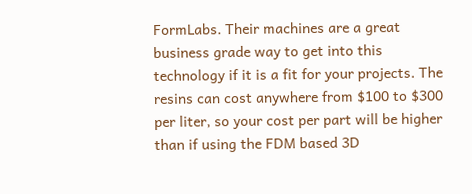FormLabs. Their machines are a great business grade way to get into this technology if it is a fit for your projects. The resins can cost anywhere from $100 to $300 per liter, so your cost per part will be higher than if using the FDM based 3D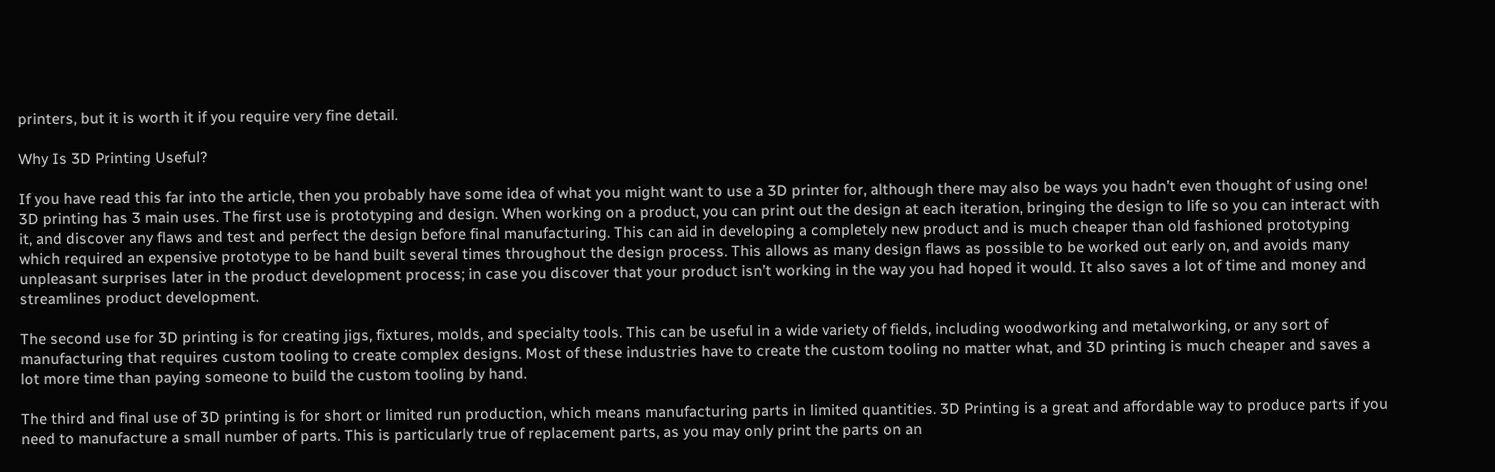printers, but it is worth it if you require very fine detail.

Why Is 3D Printing Useful?

If you have read this far into the article, then you probably have some idea of what you might want to use a 3D printer for, although there may also be ways you hadn’t even thought of using one! 3D printing has 3 main uses. The first use is prototyping and design. When working on a product, you can print out the design at each iteration, bringing the design to life so you can interact with it, and discover any flaws and test and perfect the design before final manufacturing. This can aid in developing a completely new product and is much cheaper than old fashioned prototyping which required an expensive prototype to be hand built several times throughout the design process. This allows as many design flaws as possible to be worked out early on, and avoids many unpleasant surprises later in the product development process; in case you discover that your product isn’t working in the way you had hoped it would. It also saves a lot of time and money and streamlines product development.

The second use for 3D printing is for creating jigs, fixtures, molds, and specialty tools. This can be useful in a wide variety of fields, including woodworking and metalworking, or any sort of manufacturing that requires custom tooling to create complex designs. Most of these industries have to create the custom tooling no matter what, and 3D printing is much cheaper and saves a lot more time than paying someone to build the custom tooling by hand.

The third and final use of 3D printing is for short or limited run production, which means manufacturing parts in limited quantities. 3D Printing is a great and affordable way to produce parts if you need to manufacture a small number of parts. This is particularly true of replacement parts, as you may only print the parts on an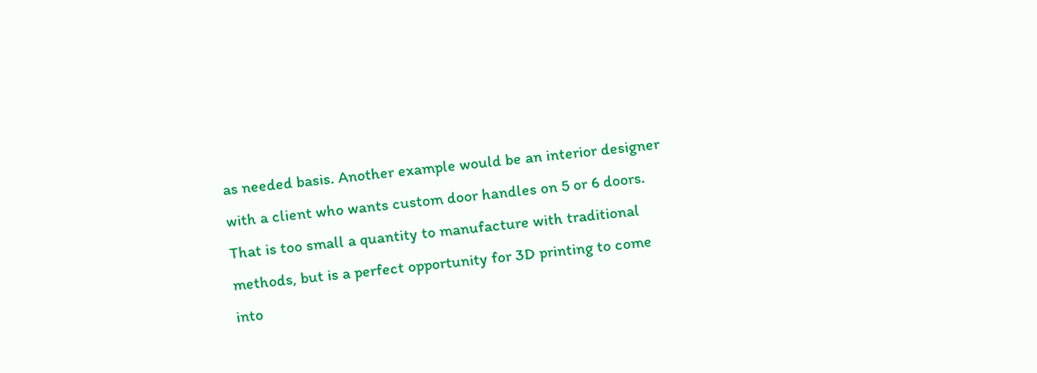as needed basis. Another example would be an interior designer with a client who wants custom door handles on 5 or 6 doors. That is too small a quantity to manufacture with traditional methods, but is a perfect opportunity for 3D printing to come into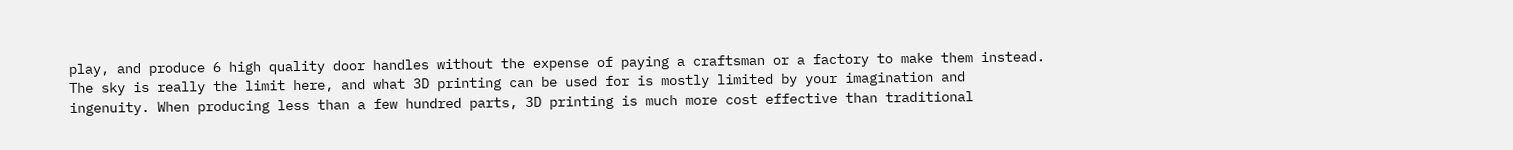play, and produce 6 high quality door handles without the expense of paying a craftsman or a factory to make them instead. The sky is really the limit here, and what 3D printing can be used for is mostly limited by your imagination and ingenuity. When producing less than a few hundred parts, 3D printing is much more cost effective than traditional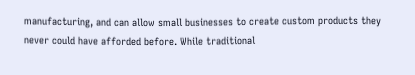manufacturing, and can allow small businesses to create custom products they never could have afforded before. While traditional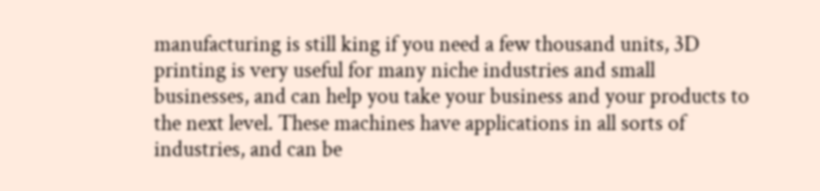manufacturing is still king if you need a few thousand units, 3D printing is very useful for many niche industries and small businesses, and can help you take your business and your products to the next level. These machines have applications in all sorts of industries, and can be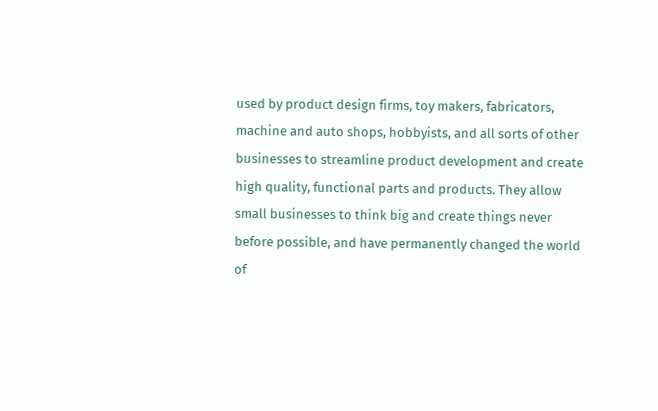used by product design firms, toy makers, fabricators, machine and auto shops, hobbyists, and all sorts of other businesses to streamline product development and create high quality, functional parts and products. They allow small businesses to think big and create things never before possible, and have permanently changed the world of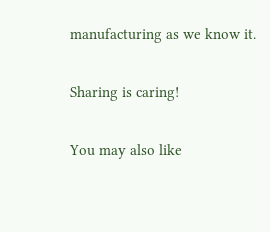manufacturing as we know it.

Sharing is caring!

You may also like